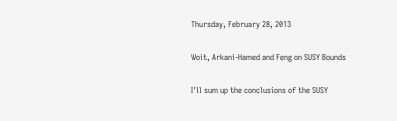Thursday, February 28, 2013

Woit, Arkani-Hamed and Feng on SUSY Bounds

I'll sum up the conclusions of the SUSY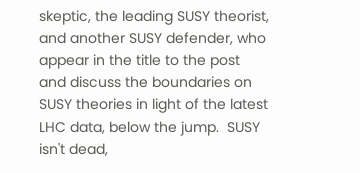skeptic, the leading SUSY theorist, and another SUSY defender, who appear in the title to the post and discuss the boundaries on SUSY theories in light of the latest LHC data, below the jump.  SUSY isn't dead,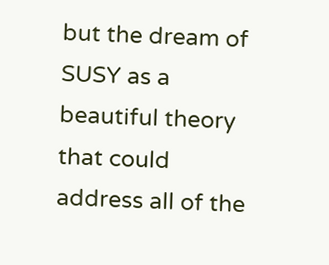but the dream of SUSY as a beautiful theory that could address all of the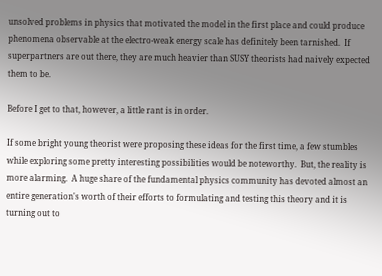unsolved problems in physics that motivated the model in the first place and could produce phenomena observable at the electro-weak energy scale has definitely been tarnished.  If superpartners are out there, they are much heavier than SUSY theorists had naively expected them to be.

Before I get to that, however, a little rant is in order.

If some bright young theorist were proposing these ideas for the first time, a few stumbles while exploring some pretty interesting possibilities would be noteworthy.  But, the reality is more alarming.  A huge share of the fundamental physics community has devoted almost an entire generation's worth of their efforts to formulating and testing this theory and it is turning out to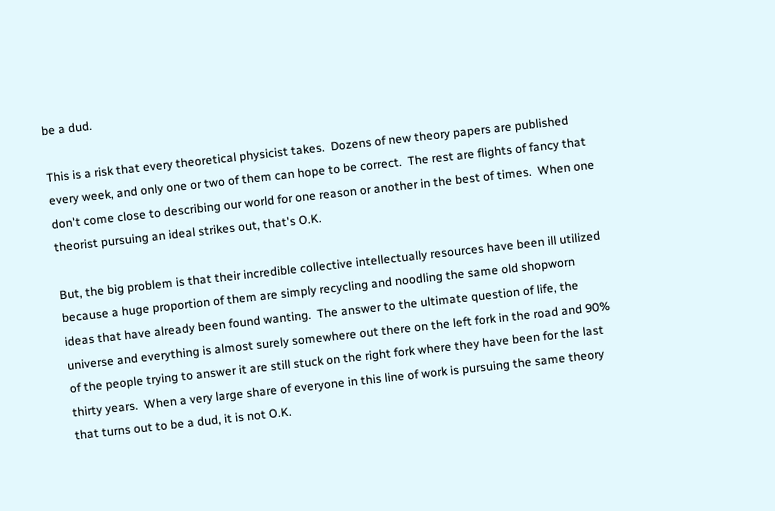be a dud.

This is a risk that every theoretical physicist takes.  Dozens of new theory papers are published every week, and only one or two of them can hope to be correct.  The rest are flights of fancy that don't come close to describing our world for one reason or another in the best of times.  When one theorist pursuing an ideal strikes out, that's O.K.

But, the big problem is that their incredible collective intellectually resources have been ill utilized because a huge proportion of them are simply recycling and noodling the same old shopworn ideas that have already been found wanting.  The answer to the ultimate question of life, the universe and everything is almost surely somewhere out there on the left fork in the road and 90% of the people trying to answer it are still stuck on the right fork where they have been for the last thirty years.  When a very large share of everyone in this line of work is pursuing the same theory that turns out to be a dud, it is not O.K.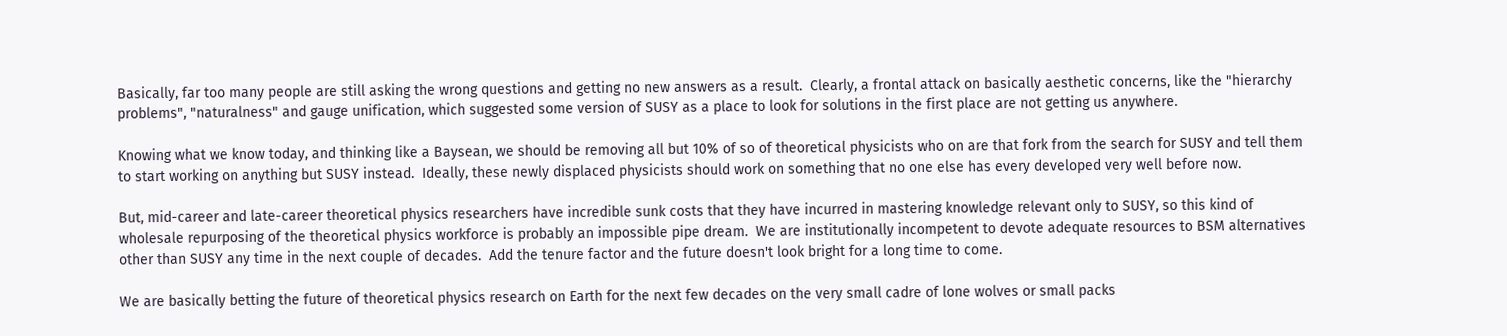Basically, far too many people are still asking the wrong questions and getting no new answers as a result.  Clearly, a frontal attack on basically aesthetic concerns, like the "hierarchy problems", "naturalness" and gauge unification, which suggested some version of SUSY as a place to look for solutions in the first place are not getting us anywhere.

Knowing what we know today, and thinking like a Baysean, we should be removing all but 10% of so of theoretical physicists who on are that fork from the search for SUSY and tell them to start working on anything but SUSY instead.  Ideally, these newly displaced physicists should work on something that no one else has every developed very well before now.

But, mid-career and late-career theoretical physics researchers have incredible sunk costs that they have incurred in mastering knowledge relevant only to SUSY, so this kind of wholesale repurposing of the theoretical physics workforce is probably an impossible pipe dream.  We are institutionally incompetent to devote adequate resources to BSM alternatives other than SUSY any time in the next couple of decades.  Add the tenure factor and the future doesn't look bright for a long time to come.

We are basically betting the future of theoretical physics research on Earth for the next few decades on the very small cadre of lone wolves or small packs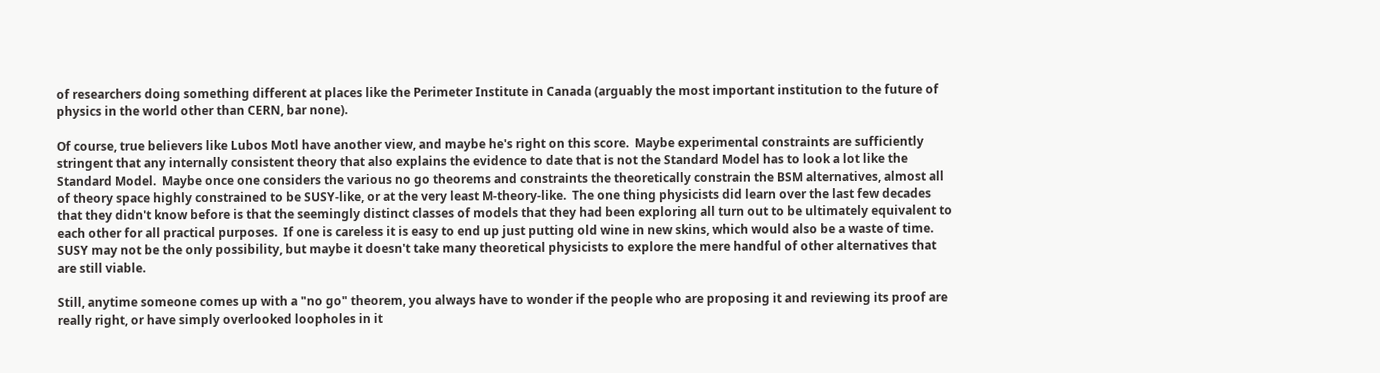of researchers doing something different at places like the Perimeter Institute in Canada (arguably the most important institution to the future of physics in the world other than CERN, bar none).

Of course, true believers like Lubos Motl have another view, and maybe he's right on this score.  Maybe experimental constraints are sufficiently stringent that any internally consistent theory that also explains the evidence to date that is not the Standard Model has to look a lot like the Standard Model.  Maybe once one considers the various no go theorems and constraints the theoretically constrain the BSM alternatives, almost all of theory space highly constrained to be SUSY-like, or at the very least M-theory-like.  The one thing physicists did learn over the last few decades that they didn't know before is that the seemingly distinct classes of models that they had been exploring all turn out to be ultimately equivalent to each other for all practical purposes.  If one is careless it is easy to end up just putting old wine in new skins, which would also be a waste of time.  SUSY may not be the only possibility, but maybe it doesn't take many theoretical physicists to explore the mere handful of other alternatives that are still viable.

Still, anytime someone comes up with a "no go" theorem, you always have to wonder if the people who are proposing it and reviewing its proof are really right, or have simply overlooked loopholes in it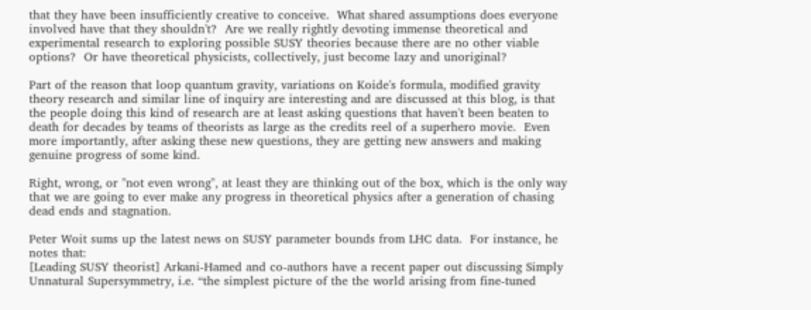that they have been insufficiently creative to conceive.  What shared assumptions does everyone involved have that they shouldn't?  Are we really rightly devoting immense theoretical and experimental research to exploring possible SUSY theories because there are no other viable options?  Or have theoretical physicists, collectively, just become lazy and unoriginal?

Part of the reason that loop quantum gravity, variations on Koide's formula, modified gravity theory research and similar line of inquiry are interesting and are discussed at this blog, is that the people doing this kind of research are at least asking questions that haven't been beaten to death for decades by teams of theorists as large as the credits reel of a superhero movie.  Even more importantly, after asking these new questions, they are getting new answers and making genuine progress of some kind.

Right, wrong, or "not even wrong", at least they are thinking out of the box, which is the only way that we are going to ever make any progress in theoretical physics after a generation of chasing dead ends and stagnation.

Peter Woit sums up the latest news on SUSY parameter bounds from LHC data.  For instance, he notes that:
[Leading SUSY theorist] Arkani-Hamed and co-authors have a recent paper out discussing Simply Unnatural Supersymmetry, i.e. “the simplest picture of the the world arising from fine-tuned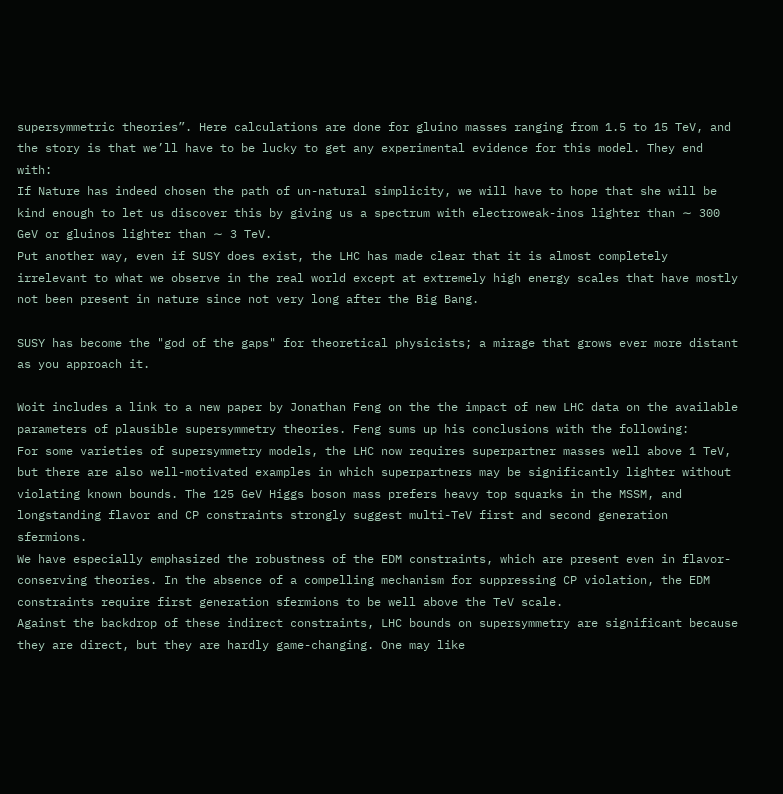supersymmetric theories”. Here calculations are done for gluino masses ranging from 1.5 to 15 TeV, and the story is that we’ll have to be lucky to get any experimental evidence for this model. They end with:
If Nature has indeed chosen the path of un-natural simplicity, we will have to hope that she will be kind enough to let us discover this by giving us a spectrum with electroweak-inos lighter than ∼ 300 GeV or gluinos lighter than ∼ 3 TeV.
Put another way, even if SUSY does exist, the LHC has made clear that it is almost completely irrelevant to what we observe in the real world except at extremely high energy scales that have mostly not been present in nature since not very long after the Big Bang.

SUSY has become the "god of the gaps" for theoretical physicists; a mirage that grows ever more distant as you approach it.

Woit includes a link to a new paper by Jonathan Feng on the the impact of new LHC data on the available parameters of plausible supersymmetry theories. Feng sums up his conclusions with the following:
For some varieties of supersymmetry models, the LHC now requires superpartner masses well above 1 TeV, but there are also well-motivated examples in which superpartners may be significantly lighter without violating known bounds. The 125 GeV Higgs boson mass prefers heavy top squarks in the MSSM, and longstanding flavor and CP constraints strongly suggest multi-TeV first and second generation sfermions.
We have especially emphasized the robustness of the EDM constraints, which are present even in flavor-conserving theories. In the absence of a compelling mechanism for suppressing CP violation, the EDM constraints require first generation sfermions to be well above the TeV scale.
Against the backdrop of these indirect constraints, LHC bounds on supersymmetry are significant because they are direct, but they are hardly game-changing. One may like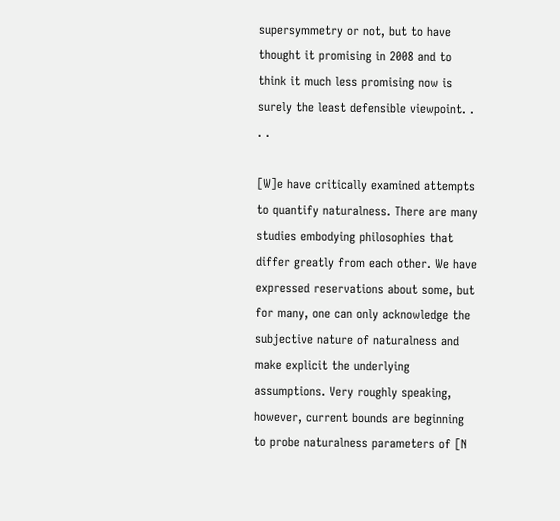supersymmetry or not, but to have thought it promising in 2008 and to think it much less promising now is surely the least defensible viewpoint. . . .

[W]e have critically examined attempts to quantify naturalness. There are many studies embodying philosophies that differ greatly from each other. We have expressed reservations about some, but for many, one can only acknowledge the subjective nature of naturalness and make explicit the underlying assumptions. Very roughly speaking, however, current bounds are beginning to probe naturalness parameters of [N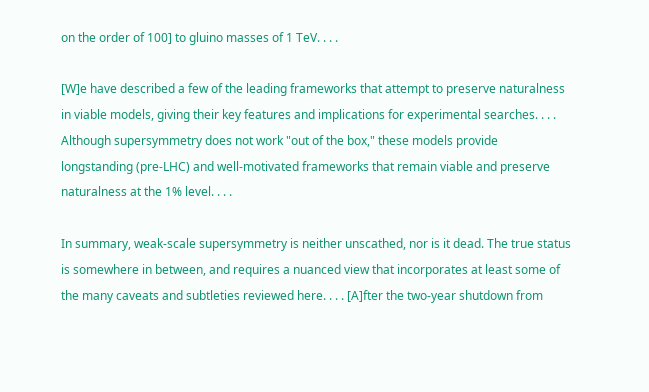on the order of 100] to gluino masses of 1 TeV. . . .

[W]e have described a few of the leading frameworks that attempt to preserve naturalness in viable models, giving their key features and implications for experimental searches. . . . Although supersymmetry does not work "out of the box," these models provide longstanding (pre-LHC) and well-motivated frameworks that remain viable and preserve naturalness at the 1% level. . . .

In summary, weak-scale supersymmetry is neither unscathed, nor is it dead. The true status is somewhere in between, and requires a nuanced view that incorporates at least some of the many caveats and subtleties reviewed here. . . . [A]fter the two-year shutdown from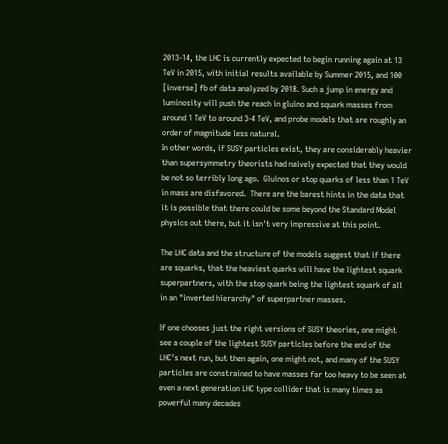2013-14, the LHC is currently expected to begin running again at 13 TeV in 2015, with initial results available by Summer 2015, and 100 [inverse] fb of data analyzed by 2018. Such a jump in energy and luminosity will push the reach in gluino and squark masses from around 1 TeV to around 3-4 TeV, and probe models that are roughly an order of magnitude less natural.
In other words, if SUSY particles exist, they are considerably heavier than supersymmetry theorists had naively expected that they would be not so terribly long ago.  Gluinos or stop quarks of less than 1 TeV in mass are disfavored.  There are the barest hints in the data that it is possible that there could be some beyond the Standard Model physics out there, but it isn't very impressive at this point.

The LHC data and the structure of the models suggest that if there are squarks, that the heaviest quarks will have the lightest squark superpartners, with the stop quark being the lightest squark of all in an "inverted hierarchy" of superpartner masses.

If one chooses just the right versions of SUSY theories, one might see a couple of the lightest SUSY particles before the end of the LHC's next run, but then again, one might not, and many of the SUSY particles are constrained to have masses far too heavy to be seen at even a next generation LHC type collider that is many times as powerful many decades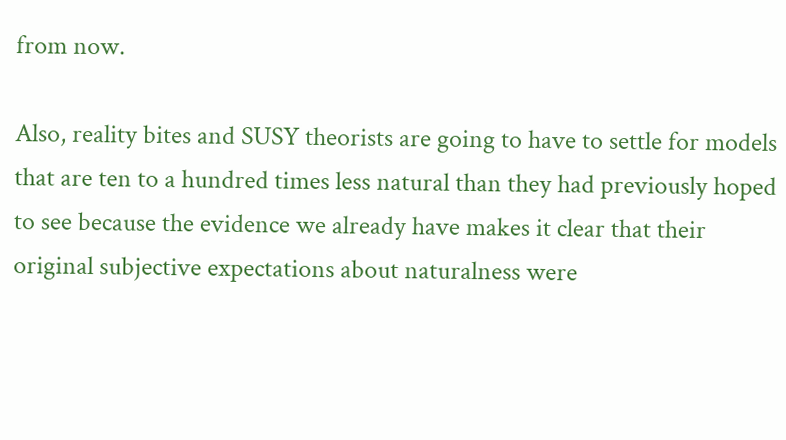from now.

Also, reality bites and SUSY theorists are going to have to settle for models that are ten to a hundred times less natural than they had previously hoped to see because the evidence we already have makes it clear that their original subjective expectations about naturalness were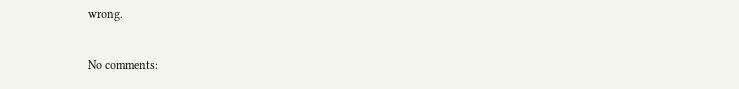wrong.

No comments: